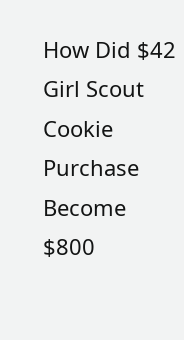How Did $42 Girl Scout Cookie Purchase Become $800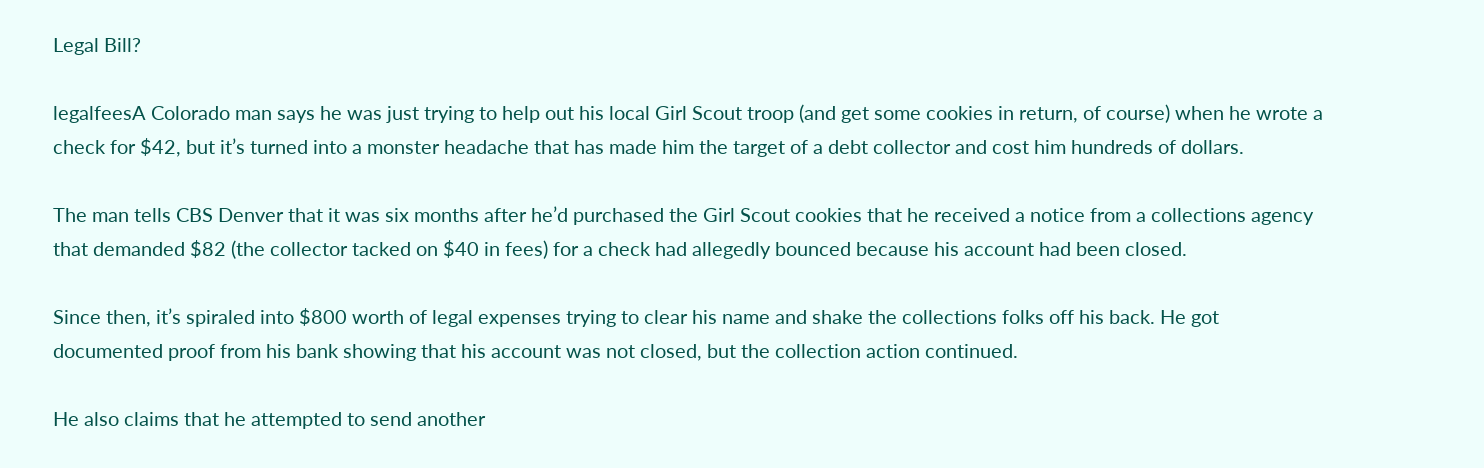Legal Bill?

legalfeesA Colorado man says he was just trying to help out his local Girl Scout troop (and get some cookies in return, of course) when he wrote a check for $42, but it’s turned into a monster headache that has made him the target of a debt collector and cost him hundreds of dollars.

The man tells CBS Denver that it was six months after he’d purchased the Girl Scout cookies that he received a notice from a collections agency that demanded $82 (the collector tacked on $40 in fees) for a check had allegedly bounced because his account had been closed.

Since then, it’s spiraled into $800 worth of legal expenses trying to clear his name and shake the collections folks off his back. He got documented proof from his bank showing that his account was not closed, but the collection action continued.

He also claims that he attempted to send another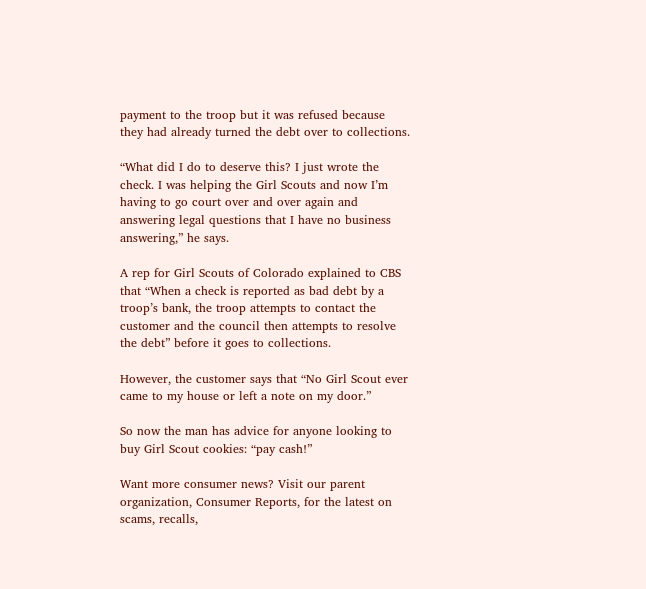payment to the troop but it was refused because they had already turned the debt over to collections.

“What did I do to deserve this? I just wrote the check. I was helping the Girl Scouts and now I’m having to go court over and over again and answering legal questions that I have no business answering,” he says.

A rep for Girl Scouts of Colorado explained to CBS that “When a check is reported as bad debt by a troop’s bank, the troop attempts to contact the customer and the council then attempts to resolve the debt” before it goes to collections.

However, the customer says that “No Girl Scout ever came to my house or left a note on my door.”

So now the man has advice for anyone looking to buy Girl Scout cookies: “pay cash!”

Want more consumer news? Visit our parent organization, Consumer Reports, for the latest on scams, recalls,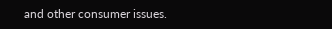and other consumer issues.